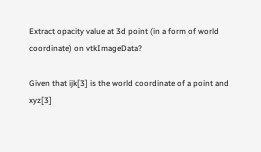Extract opacity value at 3d point (in a form of world coordinate) on vtkImageData?

Given that ijk[3] is the world coordinate of a point and xyz[3]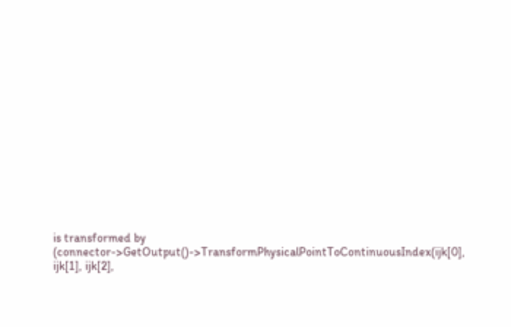is transformed by (connector->GetOutput()->TransformPhysicalPointToContinuousIndex(ijk[0], ijk[1], ijk[2],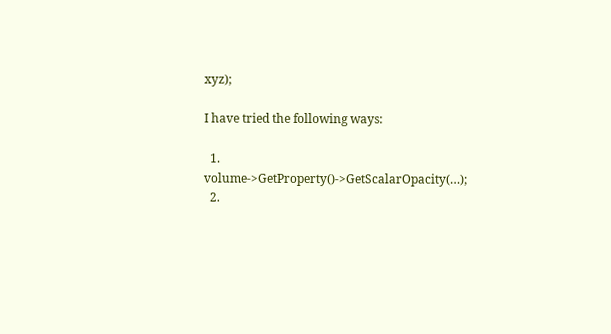xyz);

I have tried the following ways:

  1. volume->GetProperty()->GetScalarOpacity(…);
  2.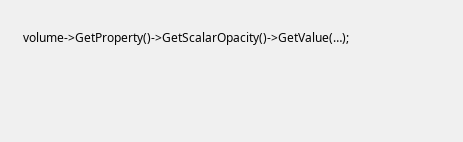volume->GetProperty()->GetScalarOpacity()->GetValue(…);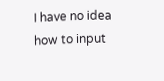I have no idea how to input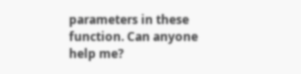parameters in these function. Can anyone help me?